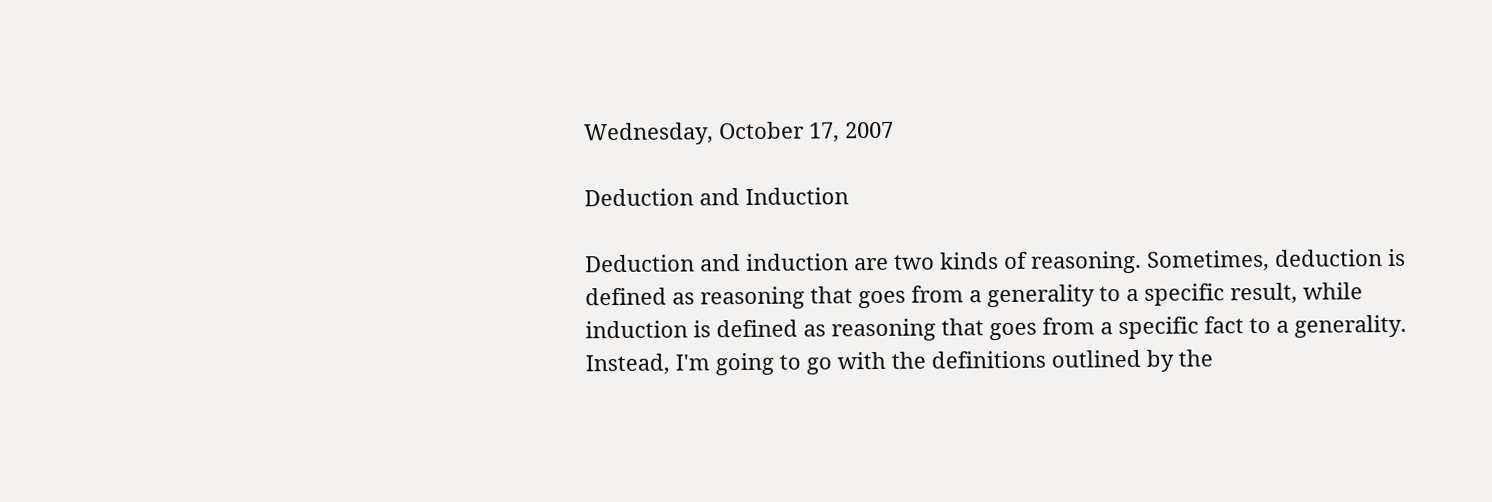Wednesday, October 17, 2007

Deduction and Induction

Deduction and induction are two kinds of reasoning. Sometimes, deduction is defined as reasoning that goes from a generality to a specific result, while induction is defined as reasoning that goes from a specific fact to a generality. Instead, I'm going to go with the definitions outlined by the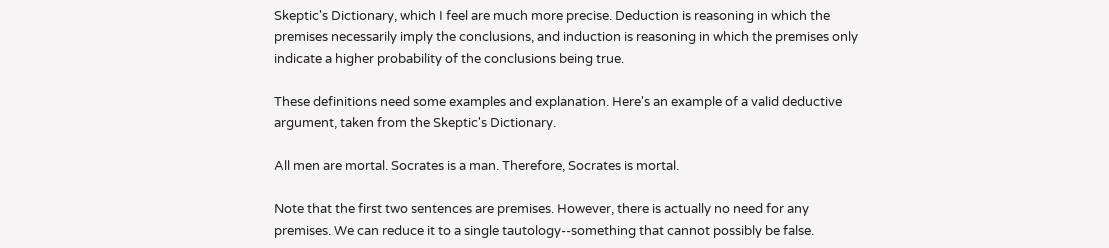Skeptic's Dictionary, which I feel are much more precise. Deduction is reasoning in which the premises necessarily imply the conclusions, and induction is reasoning in which the premises only indicate a higher probability of the conclusions being true.

These definitions need some examples and explanation. Here's an example of a valid deductive argument, taken from the Skeptic's Dictionary.

All men are mortal. Socrates is a man. Therefore, Socrates is mortal.

Note that the first two sentences are premises. However, there is actually no need for any premises. We can reduce it to a single tautology--something that cannot possibly be false.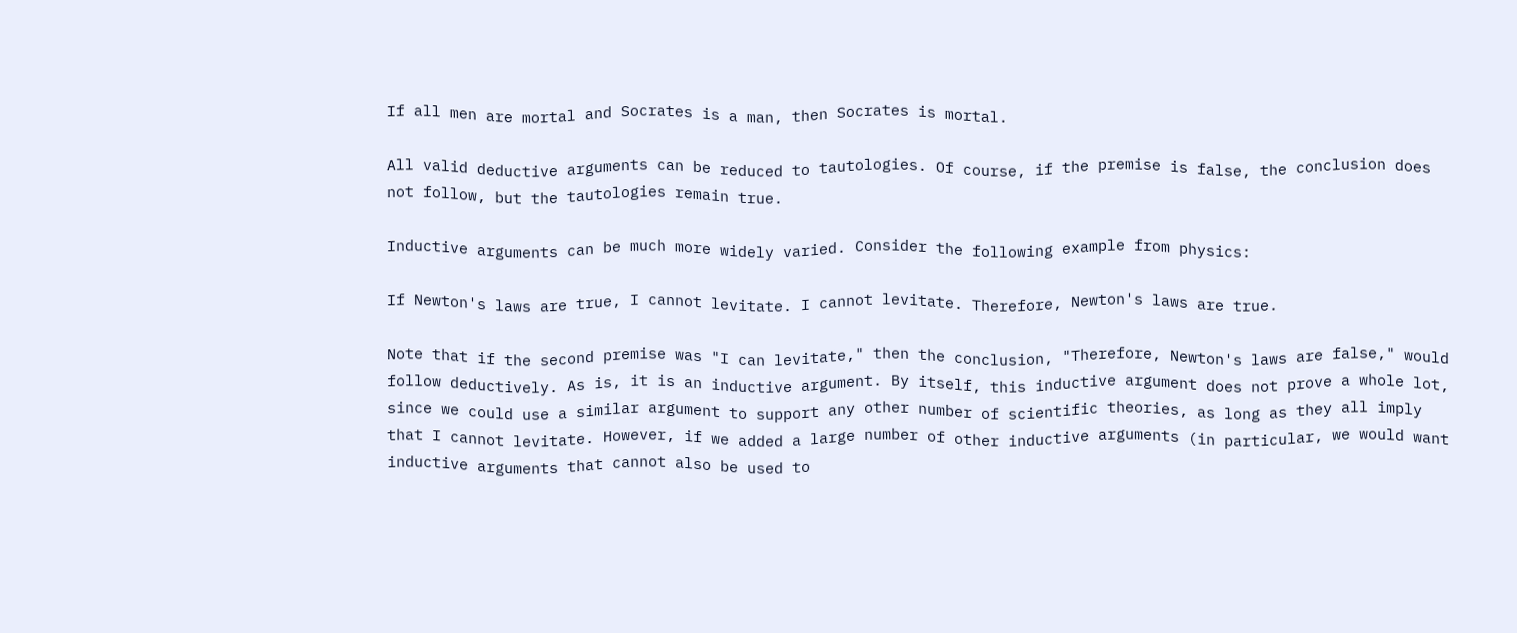If all men are mortal and Socrates is a man, then Socrates is mortal.

All valid deductive arguments can be reduced to tautologies. Of course, if the premise is false, the conclusion does not follow, but the tautologies remain true.

Inductive arguments can be much more widely varied. Consider the following example from physics:

If Newton's laws are true, I cannot levitate. I cannot levitate. Therefore, Newton's laws are true.

Note that if the second premise was "I can levitate," then the conclusion, "Therefore, Newton's laws are false," would follow deductively. As is, it is an inductive argument. By itself, this inductive argument does not prove a whole lot, since we could use a similar argument to support any other number of scientific theories, as long as they all imply that I cannot levitate. However, if we added a large number of other inductive arguments (in particular, we would want inductive arguments that cannot also be used to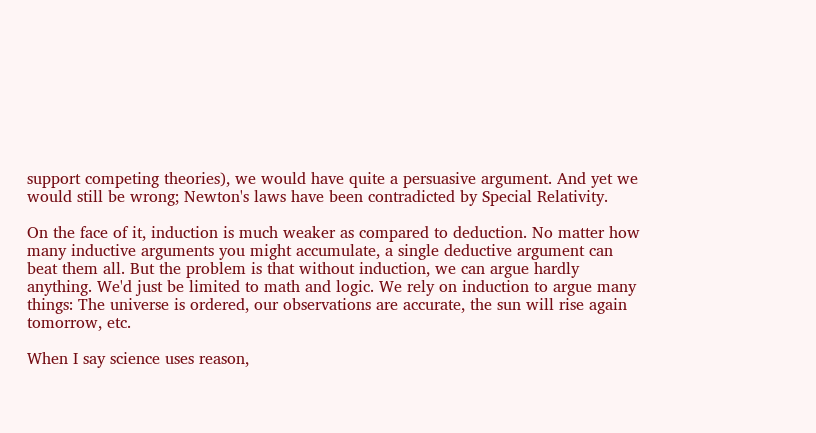support competing theories), we would have quite a persuasive argument. And yet we would still be wrong; Newton's laws have been contradicted by Special Relativity.

On the face of it, induction is much weaker as compared to deduction. No matter how many inductive arguments you might accumulate, a single deductive argument can beat them all. But the problem is that without induction, we can argue hardly anything. We'd just be limited to math and logic. We rely on induction to argue many things: The universe is ordered, our observations are accurate, the sun will rise again tomorrow, etc.

When I say science uses reason,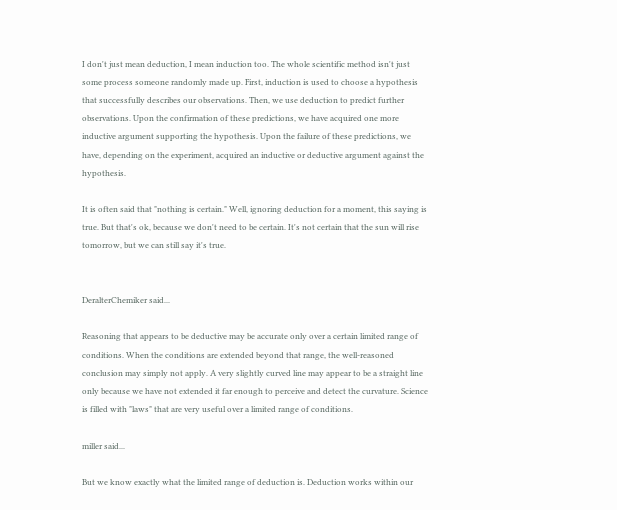I don't just mean deduction, I mean induction too. The whole scientific method isn't just some process someone randomly made up. First, induction is used to choose a hypothesis that successfully describes our observations. Then, we use deduction to predict further observations. Upon the confirmation of these predictions, we have acquired one more inductive argument supporting the hypothesis. Upon the failure of these predictions, we have, depending on the experiment, acquired an inductive or deductive argument against the hypothesis.

It is often said that "nothing is certain." Well, ignoring deduction for a moment, this saying is true. But that's ok, because we don't need to be certain. It's not certain that the sun will rise tomorrow, but we can still say it's true.


DeralterChemiker said...

Reasoning that appears to be deductive may be accurate only over a certain limited range of conditions. When the conditions are extended beyond that range, the well-reasoned conclusion may simply not apply. A very slightly curved line may appear to be a straight line only because we have not extended it far enough to perceive and detect the curvature. Science is filled with "laws" that are very useful over a limited range of conditions.

miller said...

But we know exactly what the limited range of deduction is. Deduction works within our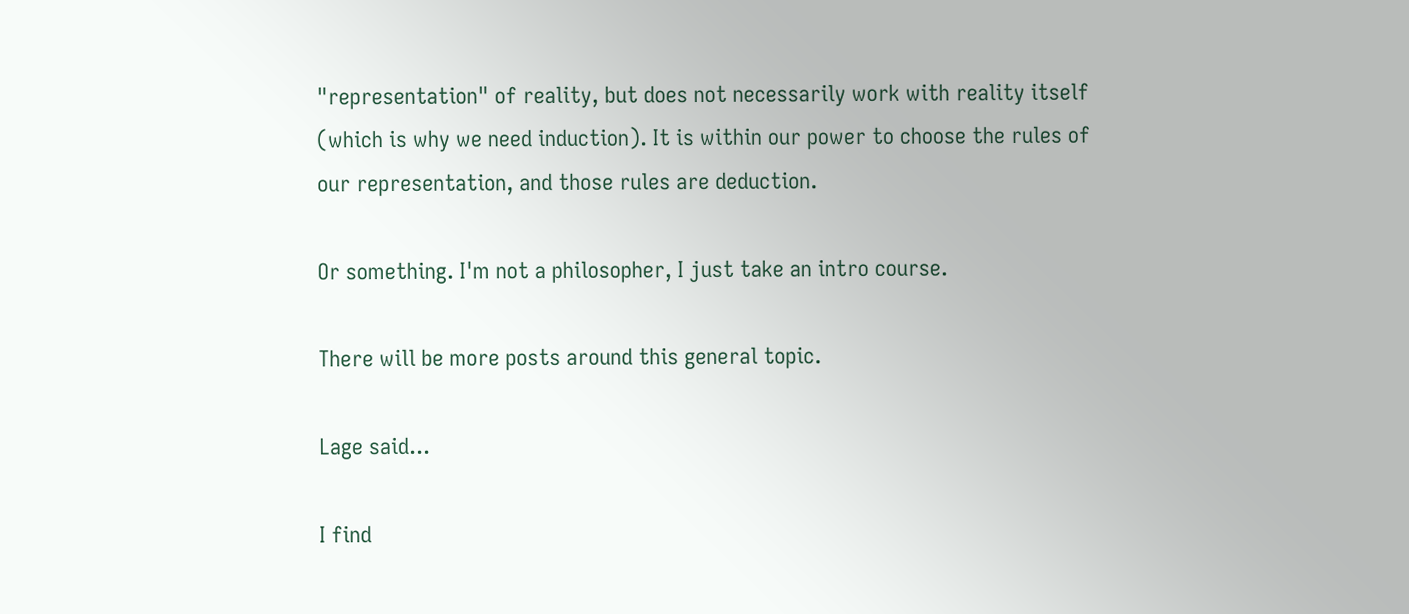"representation" of reality, but does not necessarily work with reality itself (which is why we need induction). It is within our power to choose the rules of our representation, and those rules are deduction.

Or something. I'm not a philosopher, I just take an intro course.

There will be more posts around this general topic.

Lage said...

I find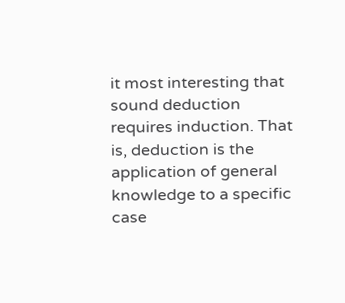it most interesting that sound deduction requires induction. That is, deduction is the application of general knowledge to a specific case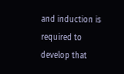and induction is required to develop that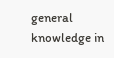general knowledge in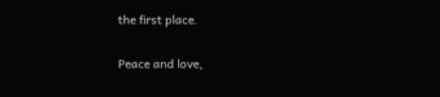the first place.

Peace and love,